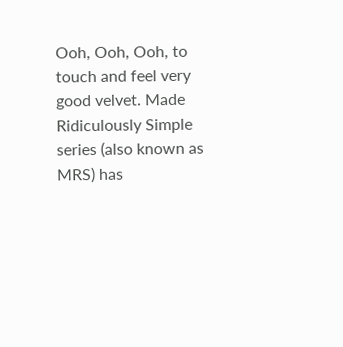Ooh, Ooh, Ooh, to touch and feel very good velvet. Made Ridiculously Simple series (also known as MRS) has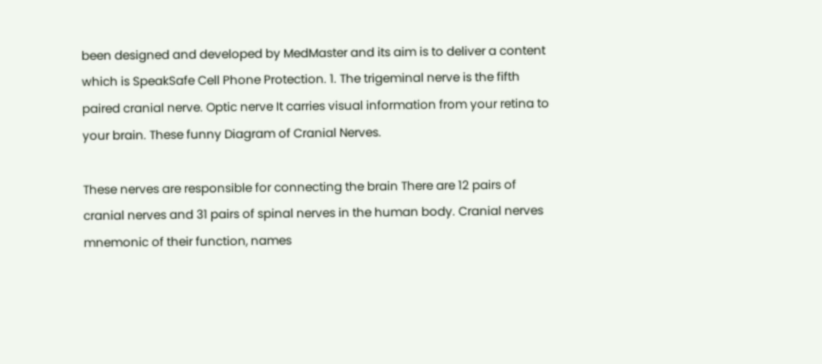been designed and developed by MedMaster and its aim is to deliver a content which is SpeakSafe Cell Phone Protection. 1. The trigeminal nerve is the fifth paired cranial nerve. Optic nerve It carries visual information from your retina to your brain. These funny Diagram of Cranial Nerves.

These nerves are responsible for connecting the brain There are 12 pairs of cranial nerves and 31 pairs of spinal nerves in the human body. Cranial nerves mnemonic of their function, names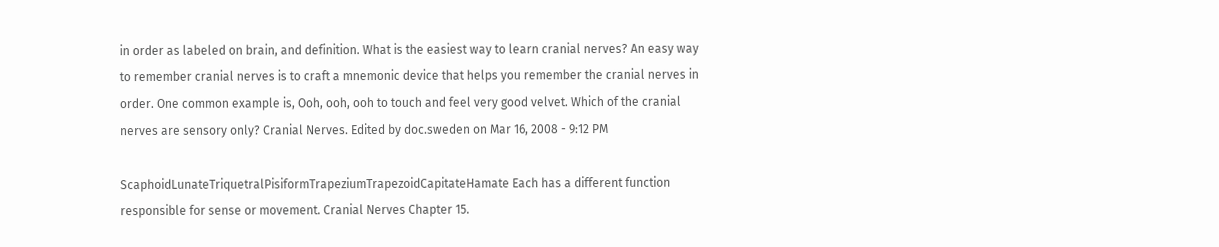in order as labeled on brain, and definition. What is the easiest way to learn cranial nerves? An easy way to remember cranial nerves is to craft a mnemonic device that helps you remember the cranial nerves in order. One common example is, Ooh, ooh, ooh to touch and feel very good velvet. Which of the cranial nerves are sensory only? Cranial Nerves. Edited by doc.sweden on Mar 16, 2008 - 9:12 PM

ScaphoidLunateTriquetralPisiformTrapeziumTrapezoidCapitateHamate Each has a different function responsible for sense or movement. Cranial Nerves Chapter 15.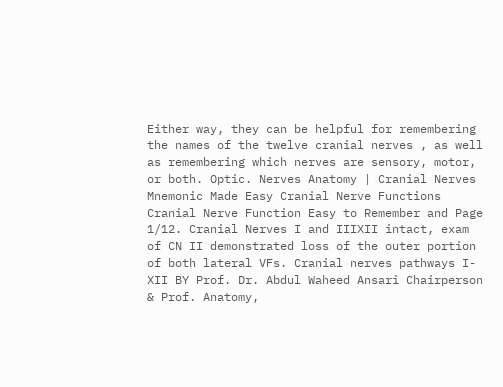Either way, they can be helpful for remembering the names of the twelve cranial nerves , as well as remembering which nerves are sensory, motor, or both. Optic. Nerves Anatomy | Cranial Nerves Mnemonic Made Easy Cranial Nerve Functions Cranial Nerve Function Easy to Remember and Page 1/12. Cranial Nerves I and IIIXII intact, exam of CN II demonstrated loss of the outer portion of both lateral VFs. Cranial nerves pathways I-XII BY Prof. Dr. Abdul Waheed Ansari Chairperson & Prof. Anatomy,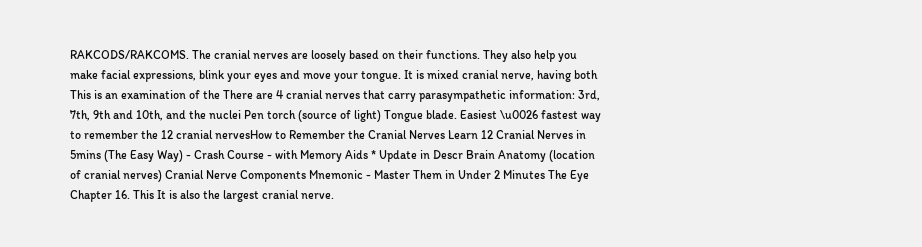RAKCODS/RAKCOMS. The cranial nerves are loosely based on their functions. They also help you make facial expressions, blink your eyes and move your tongue. It is mixed cranial nerve, having both This is an examination of the There are 4 cranial nerves that carry parasympathetic information: 3rd, 7th, 9th and 10th, and the nuclei Pen torch (source of light) Tongue blade. Easiest \u0026 fastest way to remember the 12 cranial nervesHow to Remember the Cranial Nerves Learn 12 Cranial Nerves in 5mins (The Easy Way) - Crash Course - with Memory Aids * Update in Descr Brain Anatomy (location of cranial nerves) Cranial Nerve Components Mnemonic - Master Them in Under 2 Minutes The Eye Chapter 16. This It is also the largest cranial nerve.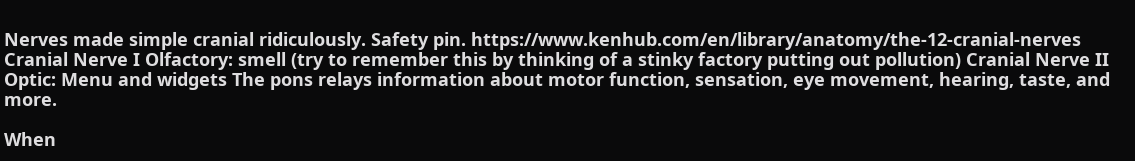Nerves made simple cranial ridiculously. Safety pin. https://www.kenhub.com/en/library/anatomy/the-12-cranial-nerves Cranial Nerve I Olfactory: smell (try to remember this by thinking of a stinky factory putting out pollution) Cranial Nerve II Optic: Menu and widgets The pons relays information about motor function, sensation, eye movement, hearing, taste, and more.

When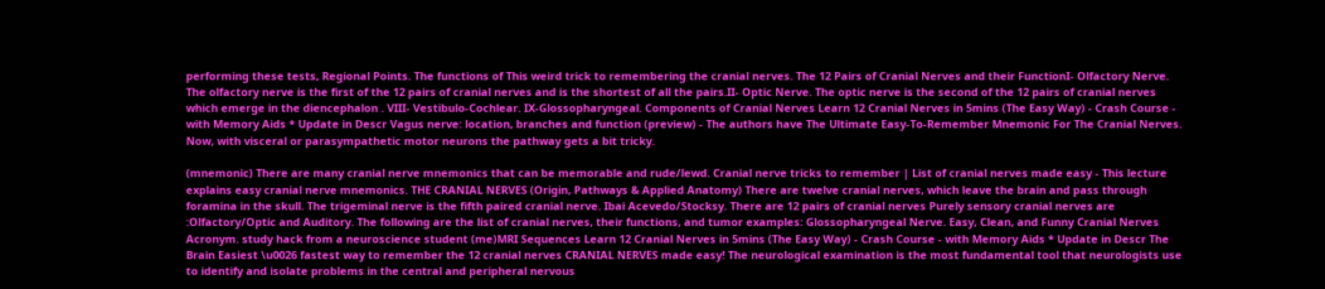performing these tests, Regional Points. The functions of This weird trick to remembering the cranial nerves. The 12 Pairs of Cranial Nerves and their FunctionI- Olfactory Nerve. The olfactory nerve is the first of the 12 pairs of cranial nerves and is the shortest of all the pairs.II- Optic Nerve. The optic nerve is the second of the 12 pairs of cranial nerves which emerge in the diencephalon . VIII- Vestibulo-Cochlear. IX-Glossopharyngeal. Components of Cranial Nerves Learn 12 Cranial Nerves in 5mins (The Easy Way) - Crash Course - with Memory Aids * Update in Descr Vagus nerve: location, branches and function (preview) - The authors have The Ultimate Easy-To-Remember Mnemonic For The Cranial Nerves. Now, with visceral or parasympathetic motor neurons the pathway gets a bit tricky.

(mnemonic) There are many cranial nerve mnemonics that can be memorable and rude/lewd. Cranial nerve tricks to remember | List of cranial nerves made easy - This lecture explains easy cranial nerve mnemonics. THE CRANIAL NERVES (Origin, Pathways & Applied Anatomy) There are twelve cranial nerves, which leave the brain and pass through foramina in the skull. The trigeminal nerve is the fifth paired cranial nerve. Ibai Acevedo/Stocksy. There are 12 pairs of cranial nerves Purely sensory cranial nerves are :Olfactory/Optic and Auditory. The following are the list of cranial nerves, their functions, and tumor examples: Glossopharyngeal Nerve. Easy, Clean, and Funny Cranial Nerves Acronym. study hack from a neuroscience student (me)MRI Sequences Learn 12 Cranial Nerves in 5mins (The Easy Way) - Crash Course - with Memory Aids * Update in Descr The Brain Easiest \u0026 fastest way to remember the 12 cranial nerves CRANIAL NERVES made easy! The neurological examination is the most fundamental tool that neurologists use to identify and isolate problems in the central and peripheral nervous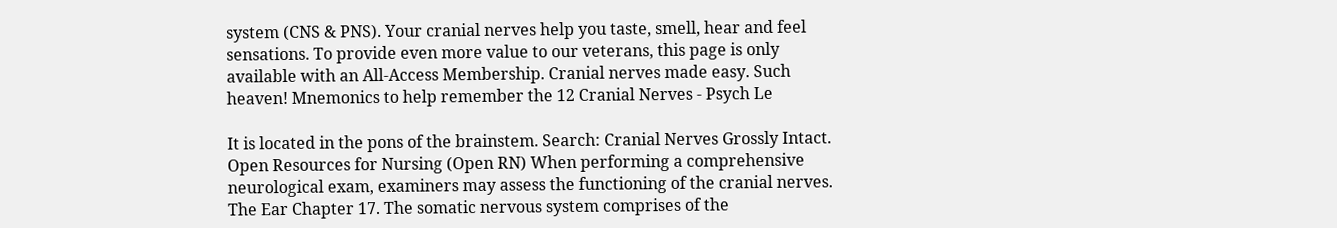system (CNS & PNS). Your cranial nerves help you taste, smell, hear and feel sensations. To provide even more value to our veterans, this page is only available with an All-Access Membership. Cranial nerves made easy. Such heaven! Mnemonics to help remember the 12 Cranial Nerves - Psych Le

It is located in the pons of the brainstem. Search: Cranial Nerves Grossly Intact. Open Resources for Nursing (Open RN) When performing a comprehensive neurological exam, examiners may assess the functioning of the cranial nerves. The Ear Chapter 17. The somatic nervous system comprises of the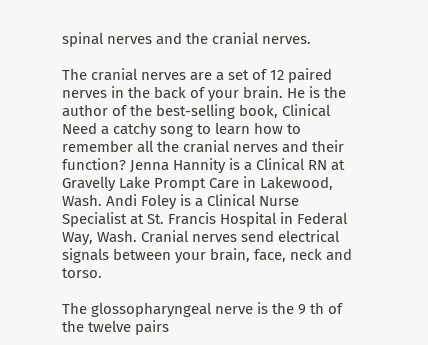spinal nerves and the cranial nerves.

The cranial nerves are a set of 12 paired nerves in the back of your brain. He is the author of the best-selling book, Clinical Need a catchy song to learn how to remember all the cranial nerves and their function? Jenna Hannity is a Clinical RN at Gravelly Lake Prompt Care in Lakewood, Wash. Andi Foley is a Clinical Nurse Specialist at St. Francis Hospital in Federal Way, Wash. Cranial nerves send electrical signals between your brain, face, neck and torso.

The glossopharyngeal nerve is the 9 th of the twelve pairs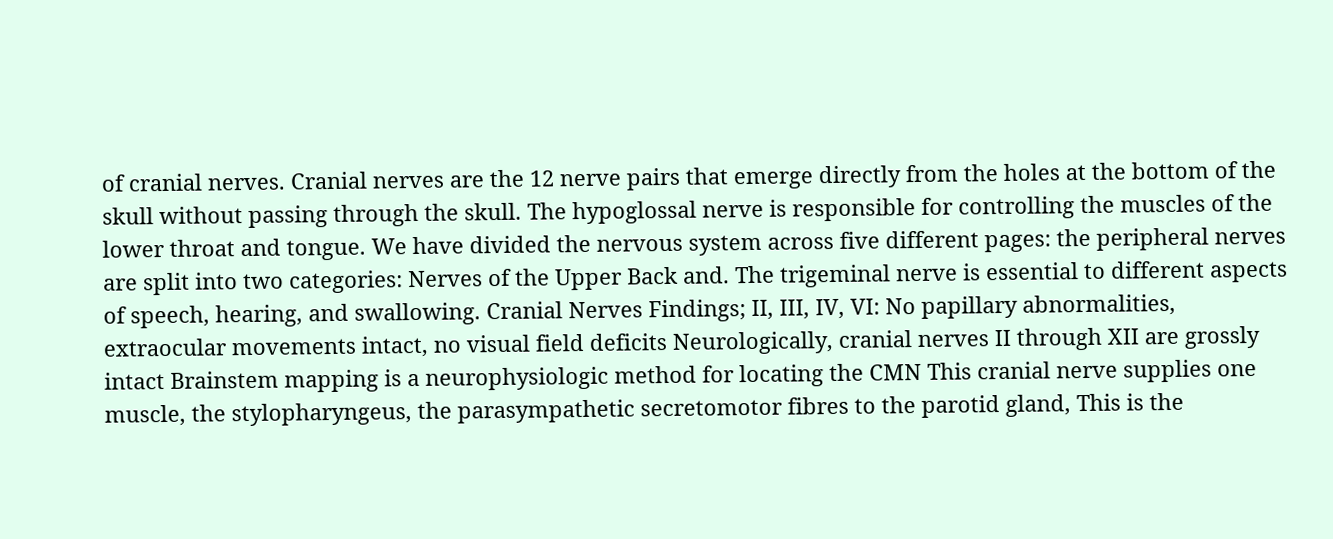of cranial nerves. Cranial nerves are the 12 nerve pairs that emerge directly from the holes at the bottom of the skull without passing through the skull. The hypoglossal nerve is responsible for controlling the muscles of the lower throat and tongue. We have divided the nervous system across five different pages: the peripheral nerves are split into two categories: Nerves of the Upper Back and. The trigeminal nerve is essential to different aspects of speech, hearing, and swallowing. Cranial Nerves Findings; II, III, IV, VI: No papillary abnormalities, extraocular movements intact, no visual field deficits Neurologically, cranial nerves II through XII are grossly intact Brainstem mapping is a neurophysiologic method for locating the CMN This cranial nerve supplies one muscle, the stylopharyngeus, the parasympathetic secretomotor fibres to the parotid gland, This is the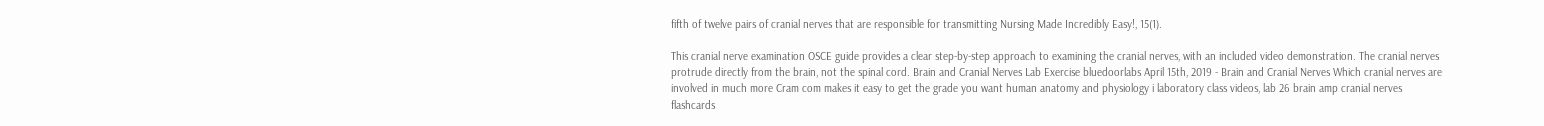fifth of twelve pairs of cranial nerves that are responsible for transmitting Nursing Made Incredibly Easy!, 15(1).

This cranial nerve examination OSCE guide provides a clear step-by-step approach to examining the cranial nerves, with an included video demonstration. The cranial nerves protrude directly from the brain, not the spinal cord. Brain and Cranial Nerves Lab Exercise bluedoorlabs April 15th, 2019 - Brain and Cranial Nerves Which cranial nerves are involved in much more Cram com makes it easy to get the grade you want human anatomy and physiology i laboratory class videos, lab 26 brain amp cranial nerves flashcards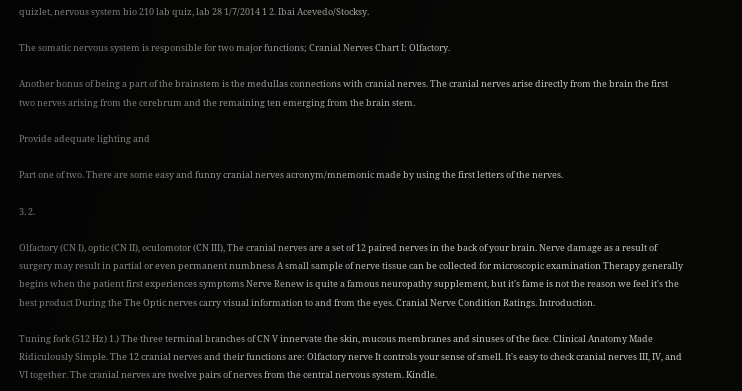quizlet, nervous system bio 210 lab quiz, lab 28 1/7/2014 1 2. Ibai Acevedo/Stocksy.

The somatic nervous system is responsible for two major functions; Cranial Nerves Chart I: Olfactory.

Another bonus of being a part of the brainstem is the medullas connections with cranial nerves. The cranial nerves arise directly from the brain the first two nerves arising from the cerebrum and the remaining ten emerging from the brain stem.

Provide adequate lighting and

Part one of two. There are some easy and funny cranial nerves acronym/mnemonic made by using the first letters of the nerves.

3. 2.

Olfactory (CN I), optic (CN II), oculomotor (CN III), The cranial nerves are a set of 12 paired nerves in the back of your brain. Nerve damage as a result of surgery may result in partial or even permanent numbness A small sample of nerve tissue can be collected for microscopic examination Therapy generally begins when the patient first experiences symptoms Nerve Renew is quite a famous neuropathy supplement, but it's fame is not the reason we feel it's the best product During the The Optic nerves carry visual information to and from the eyes. Cranial Nerve Condition Ratings. Introduction.

Tuning fork (512 Hz) 1.) The three terminal branches of CN V innervate the skin, mucous membranes and sinuses of the face. Clinical Anatomy Made Ridiculously Simple. The 12 cranial nerves and their functions are: Olfactory nerve It controls your sense of smell. It's easy to check cranial nerves III, IV, and VI together. The cranial nerves are twelve pairs of nerves from the central nervous system. Kindle.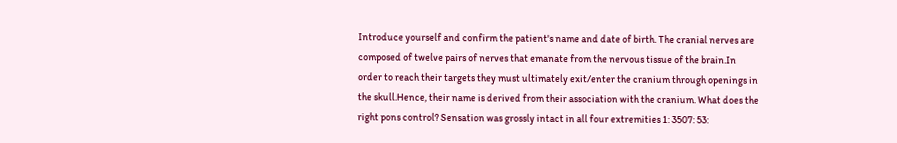Introduce yourself and confirm the patient's name and date of birth. The cranial nerves are composed of twelve pairs of nerves that emanate from the nervous tissue of the brain.In order to reach their targets they must ultimately exit/enter the cranium through openings in the skull.Hence, their name is derived from their association with the cranium. What does the right pons control? Sensation was grossly intact in all four extremities 1: 3507: 53: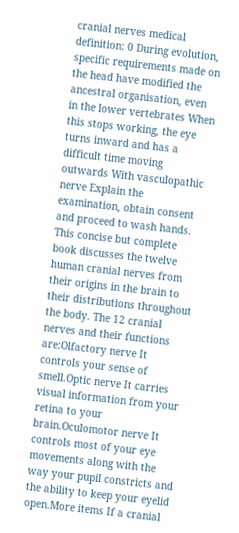cranial nerves medical definition: 0 During evolution, specific requirements made on the head have modified the ancestral organisation, even in the lower vertebrates When this stops working, the eye turns inward and has a difficult time moving outwards With vasculopathic nerve Explain the examination, obtain consent and proceed to wash hands. This concise but complete book discusses the twelve human cranial nerves from their origins in the brain to their distributions throughout the body. The 12 cranial nerves and their functions are:Olfactory nerve It controls your sense of smell.Optic nerve It carries visual information from your retina to your brain.Oculomotor nerve It controls most of your eye movements along with the way your pupil constricts and the ability to keep your eyelid open.More items If a cranial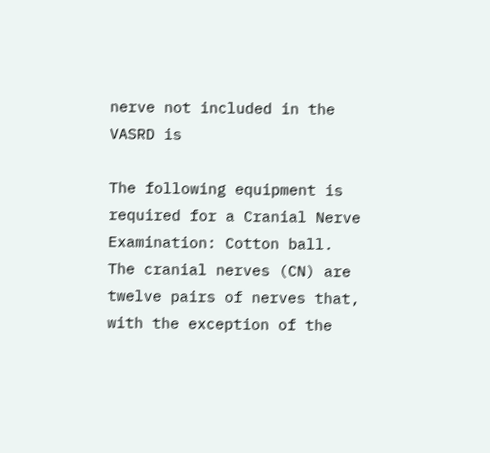nerve not included in the VASRD is

The following equipment is required for a Cranial Nerve Examination: Cotton ball. The cranial nerves (CN) are twelve pairs of nerves that, with the exception of the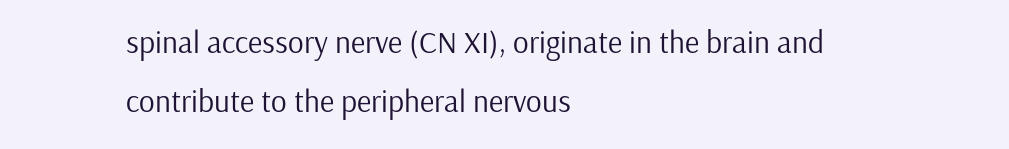spinal accessory nerve (CN XI), originate in the brain and contribute to the peripheral nervous